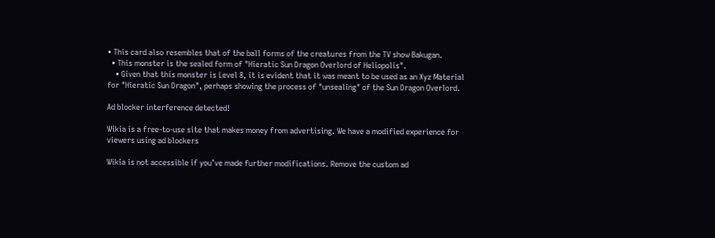• This card also resembles that of the ball forms of the creatures from the TV show Bakugan.
  • This monster is the sealed form of "Hieratic Sun Dragon Overlord of Heliopolis".
    • Given that this monster is Level 8, it is evident that it was meant to be used as an Xyz Material for "Hieratic Sun Dragon", perhaps showing the process of "unsealing" of the Sun Dragon Overlord.

Ad blocker interference detected!

Wikia is a free-to-use site that makes money from advertising. We have a modified experience for viewers using ad blockers

Wikia is not accessible if you’ve made further modifications. Remove the custom ad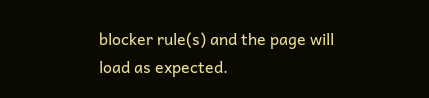blocker rule(s) and the page will load as expected.